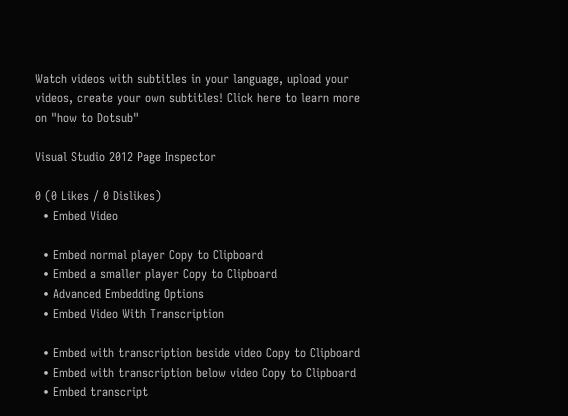Watch videos with subtitles in your language, upload your videos, create your own subtitles! Click here to learn more on "how to Dotsub"

Visual Studio 2012 Page Inspector

0 (0 Likes / 0 Dislikes)
  • Embed Video

  • Embed normal player Copy to Clipboard
  • Embed a smaller player Copy to Clipboard
  • Advanced Embedding Options
  • Embed Video With Transcription

  • Embed with transcription beside video Copy to Clipboard
  • Embed with transcription below video Copy to Clipboard
  • Embed transcript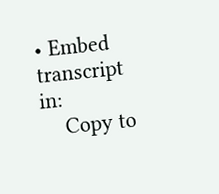• Embed transcript in:
    Copy to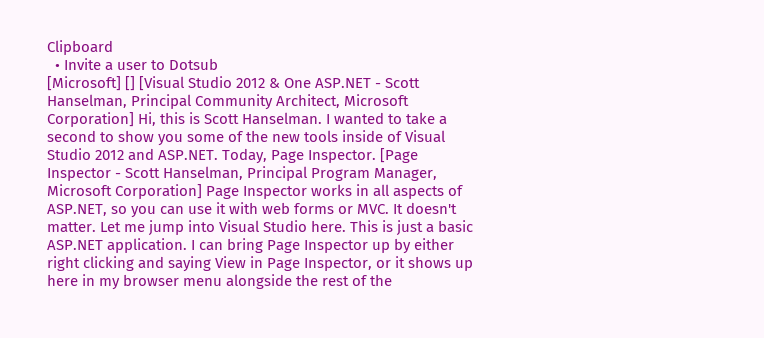Clipboard
  • Invite a user to Dotsub
[Microsoft] [] [Visual Studio 2012 & One ASP.NET - Scott Hanselman, Principal Community Architect, Microsoft Corporation] Hi, this is Scott Hanselman. I wanted to take a second to show you some of the new tools inside of Visual Studio 2012 and ASP.NET. Today, Page Inspector. [Page Inspector - Scott Hanselman, Principal Program Manager, Microsoft Corporation] Page Inspector works in all aspects of ASP.NET, so you can use it with web forms or MVC. It doesn't matter. Let me jump into Visual Studio here. This is just a basic ASP.NET application. I can bring Page Inspector up by either right clicking and saying View in Page Inspector, or it shows up here in my browser menu alongside the rest of the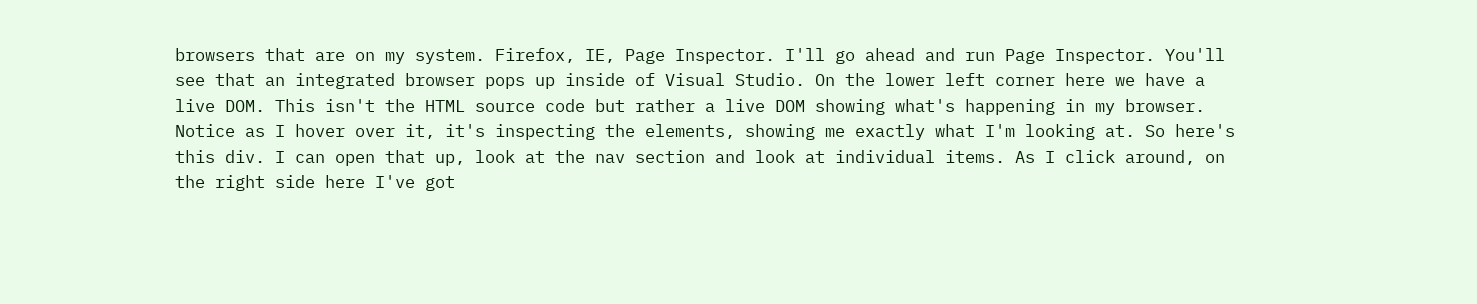browsers that are on my system. Firefox, IE, Page Inspector. I'll go ahead and run Page Inspector. You'll see that an integrated browser pops up inside of Visual Studio. On the lower left corner here we have a live DOM. This isn't the HTML source code but rather a live DOM showing what's happening in my browser. Notice as I hover over it, it's inspecting the elements, showing me exactly what I'm looking at. So here's this div. I can open that up, look at the nav section and look at individual items. As I click around, on the right side here I've got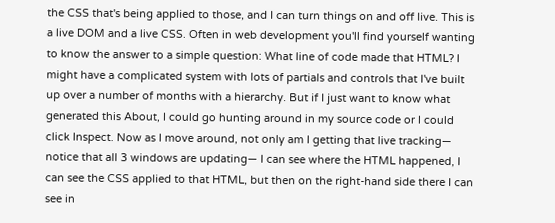the CSS that's being applied to those, and I can turn things on and off live. This is a live DOM and a live CSS. Often in web development you'll find yourself wanting to know the answer to a simple question: What line of code made that HTML? I might have a complicated system with lots of partials and controls that I've built up over a number of months with a hierarchy. But if I just want to know what generated this About, I could go hunting around in my source code or I could click Inspect. Now as I move around, not only am I getting that live tracking— notice that all 3 windows are updating— I can see where the HTML happened, I can see the CSS applied to that HTML, but then on the right-hand side there I can see in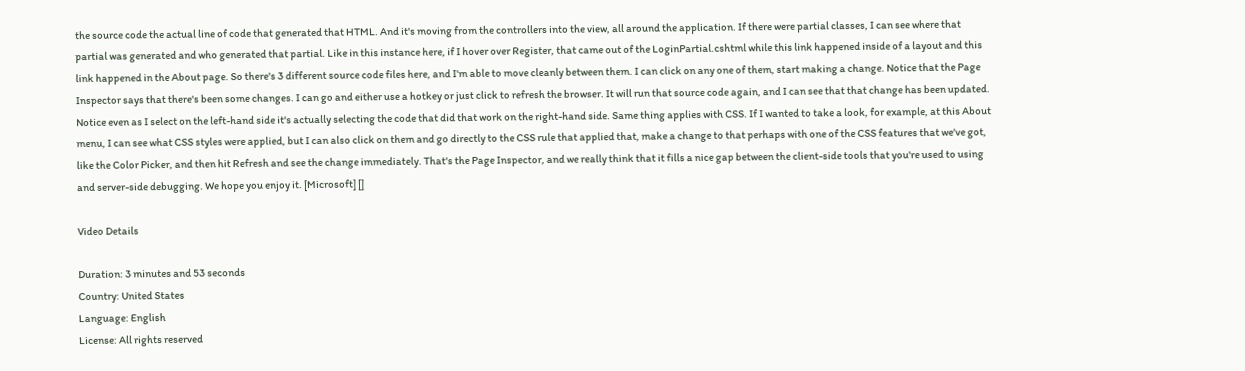the source code the actual line of code that generated that HTML. And it's moving from the controllers into the view, all around the application. If there were partial classes, I can see where that partial was generated and who generated that partial. Like in this instance here, if I hover over Register, that came out of the LoginPartial.cshtml while this link happened inside of a layout and this link happened in the About page. So there's 3 different source code files here, and I'm able to move cleanly between them. I can click on any one of them, start making a change. Notice that the Page Inspector says that there's been some changes. I can go and either use a hotkey or just click to refresh the browser. It will run that source code again, and I can see that that change has been updated. Notice even as I select on the left-hand side it's actually selecting the code that did that work on the right-hand side. Same thing applies with CSS. If I wanted to take a look, for example, at this About menu, I can see what CSS styles were applied, but I can also click on them and go directly to the CSS rule that applied that, make a change to that perhaps with one of the CSS features that we've got, like the Color Picker, and then hit Refresh and see the change immediately. That's the Page Inspector, and we really think that it fills a nice gap between the client-side tools that you're used to using and server-side debugging. We hope you enjoy it. [Microsoft] []

Video Details

Duration: 3 minutes and 53 seconds
Country: United States
Language: English
License: All rights reserved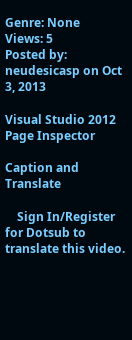Genre: None
Views: 5
Posted by: neudesicasp on Oct 3, 2013

Visual Studio 2012 Page Inspector

Caption and Translate

    Sign In/Register for Dotsub to translate this video.